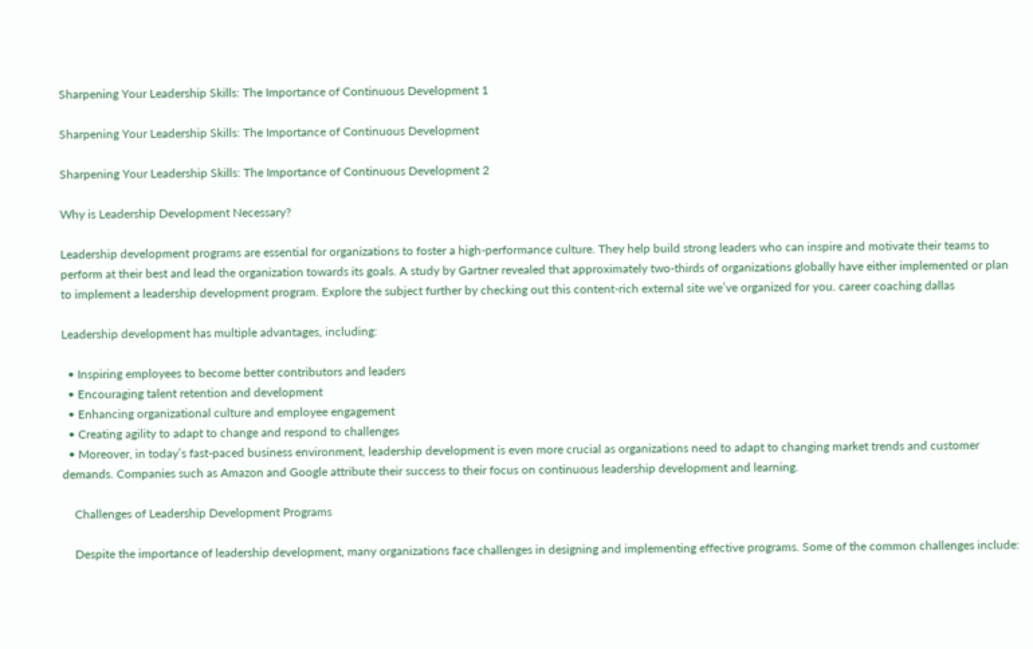Sharpening Your Leadership Skills: The Importance of Continuous Development 1

Sharpening Your Leadership Skills: The Importance of Continuous Development

Sharpening Your Leadership Skills: The Importance of Continuous Development 2

Why is Leadership Development Necessary?

Leadership development programs are essential for organizations to foster a high-performance culture. They help build strong leaders who can inspire and motivate their teams to perform at their best and lead the organization towards its goals. A study by Gartner revealed that approximately two-thirds of organizations globally have either implemented or plan to implement a leadership development program. Explore the subject further by checking out this content-rich external site we’ve organized for you. career coaching dallas

Leadership development has multiple advantages, including:

  • Inspiring employees to become better contributors and leaders
  • Encouraging talent retention and development
  • Enhancing organizational culture and employee engagement
  • Creating agility to adapt to change and respond to challenges
  • Moreover, in today’s fast-paced business environment, leadership development is even more crucial as organizations need to adapt to changing market trends and customer demands. Companies such as Amazon and Google attribute their success to their focus on continuous leadership development and learning.

    Challenges of Leadership Development Programs

    Despite the importance of leadership development, many organizations face challenges in designing and implementing effective programs. Some of the common challenges include: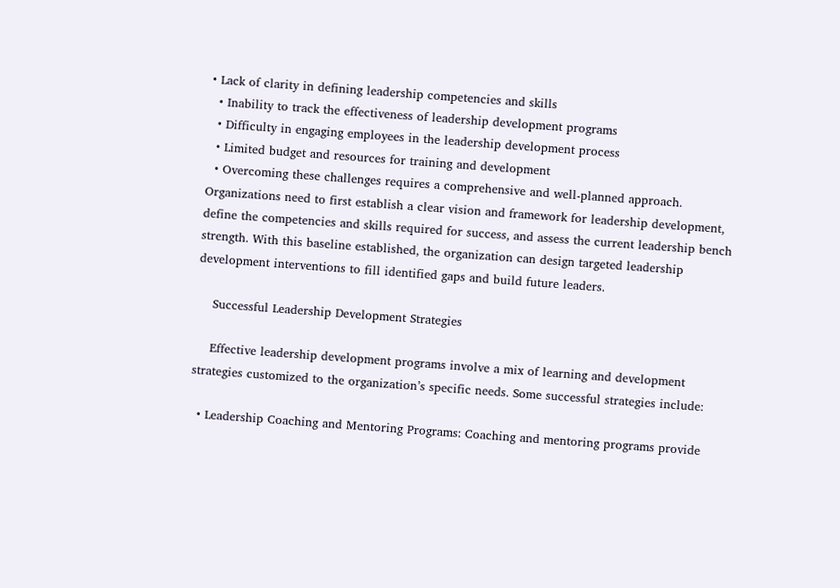• Lack of clarity in defining leadership competencies and skills
  • Inability to track the effectiveness of leadership development programs
  • Difficulty in engaging employees in the leadership development process
  • Limited budget and resources for training and development
  • Overcoming these challenges requires a comprehensive and well-planned approach. Organizations need to first establish a clear vision and framework for leadership development, define the competencies and skills required for success, and assess the current leadership bench strength. With this baseline established, the organization can design targeted leadership development interventions to fill identified gaps and build future leaders.

    Successful Leadership Development Strategies

    Effective leadership development programs involve a mix of learning and development strategies customized to the organization’s specific needs. Some successful strategies include:

  • Leadership Coaching and Mentoring Programs: Coaching and mentoring programs provide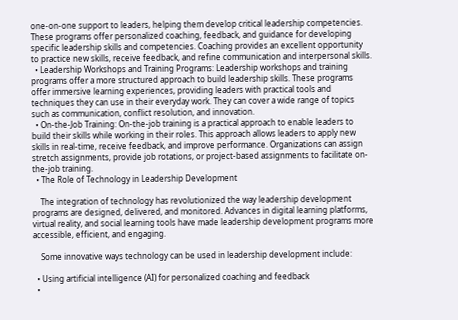one-on-one support to leaders, helping them develop critical leadership competencies. These programs offer personalized coaching, feedback, and guidance for developing specific leadership skills and competencies. Coaching provides an excellent opportunity to practice new skills, receive feedback, and refine communication and interpersonal skills.
  • Leadership Workshops and Training Programs: Leadership workshops and training programs offer a more structured approach to build leadership skills. These programs offer immersive learning experiences, providing leaders with practical tools and techniques they can use in their everyday work. They can cover a wide range of topics such as communication, conflict resolution, and innovation.
  • On-the-Job Training: On-the-job training is a practical approach to enable leaders to build their skills while working in their roles. This approach allows leaders to apply new skills in real-time, receive feedback, and improve performance. Organizations can assign stretch assignments, provide job rotations, or project-based assignments to facilitate on-the-job training.
  • The Role of Technology in Leadership Development

    The integration of technology has revolutionized the way leadership development programs are designed, delivered, and monitored. Advances in digital learning platforms, virtual reality, and social learning tools have made leadership development programs more accessible, efficient, and engaging.

    Some innovative ways technology can be used in leadership development include:

  • Using artificial intelligence (AI) for personalized coaching and feedback
  •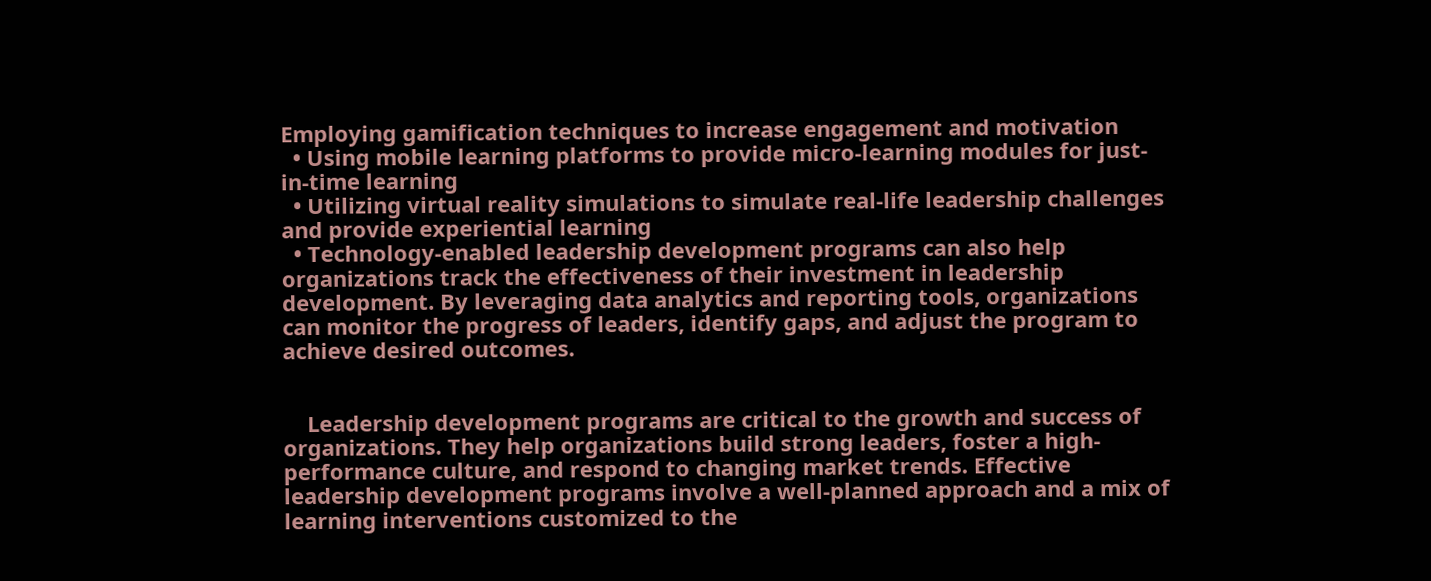Employing gamification techniques to increase engagement and motivation
  • Using mobile learning platforms to provide micro-learning modules for just-in-time learning
  • Utilizing virtual reality simulations to simulate real-life leadership challenges and provide experiential learning
  • Technology-enabled leadership development programs can also help organizations track the effectiveness of their investment in leadership development. By leveraging data analytics and reporting tools, organizations can monitor the progress of leaders, identify gaps, and adjust the program to achieve desired outcomes.


    Leadership development programs are critical to the growth and success of organizations. They help organizations build strong leaders, foster a high-performance culture, and respond to changing market trends. Effective leadership development programs involve a well-planned approach and a mix of learning interventions customized to the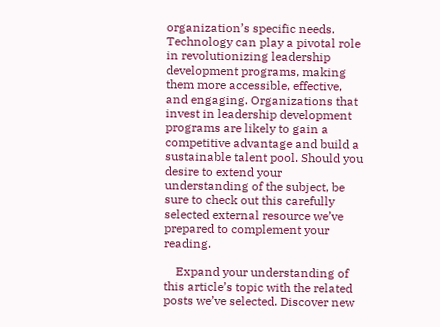organization’s specific needs. Technology can play a pivotal role in revolutionizing leadership development programs, making them more accessible, effective, and engaging. Organizations that invest in leadership development programs are likely to gain a competitive advantage and build a sustainable talent pool. Should you desire to extend your understanding of the subject, be sure to check out this carefully selected external resource we’ve prepared to complement your reading.

    Expand your understanding of this article’s topic with the related posts we’ve selected. Discover new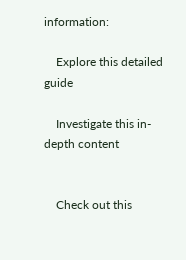information:

    Explore this detailed guide

    Investigate this in-depth content


    Check out this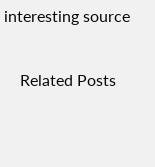interesting source

    Related Posts